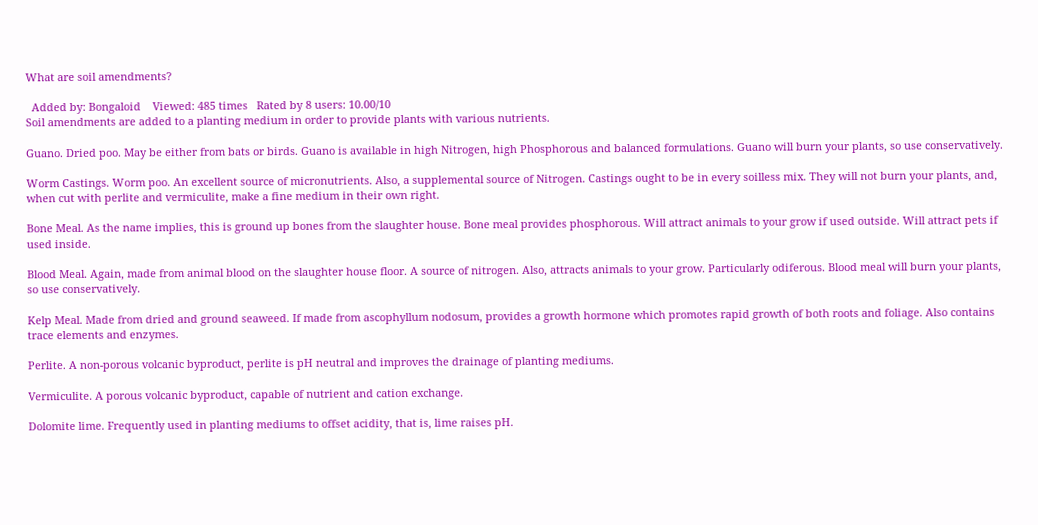What are soil amendments?

  Added by: Bongaloid    Viewed: 485 times   Rated by 8 users: 10.00/10
Soil amendments are added to a planting medium in order to provide plants with various nutrients.

Guano. Dried poo. May be either from bats or birds. Guano is available in high Nitrogen, high Phosphorous and balanced formulations. Guano will burn your plants, so use conservatively.

Worm Castings. Worm poo. An excellent source of micronutrients. Also, a supplemental source of Nitrogen. Castings ought to be in every soilless mix. They will not burn your plants, and, when cut with perlite and vermiculite, make a fine medium in their own right.

Bone Meal. As the name implies, this is ground up bones from the slaughter house. Bone meal provides phosphorous. Will attract animals to your grow if used outside. Will attract pets if used inside.

Blood Meal. Again, made from animal blood on the slaughter house floor. A source of nitrogen. Also, attracts animals to your grow. Particularly odiferous. Blood meal will burn your plants, so use conservatively.

Kelp Meal. Made from dried and ground seaweed. If made from ascophyllum nodosum, provides a growth hormone which promotes rapid growth of both roots and foliage. Also contains trace elements and enzymes.

Perlite. A non-porous volcanic byproduct, perlite is pH neutral and improves the drainage of planting mediums.

Vermiculite. A porous volcanic byproduct, capable of nutrient and cation exchange.

Dolomite lime. Frequently used in planting mediums to offset acidity, that is, lime raises pH.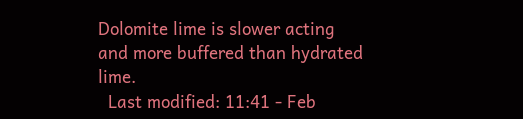Dolomite lime is slower acting and more buffered than hydrated lime.
  Last modified: 11:41 - Feb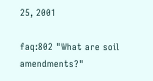25, 2001

faq:802 "What are soil amendments?"